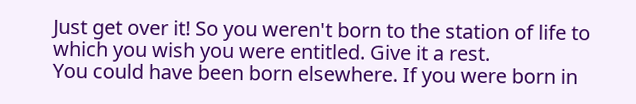Just get over it! So you weren't born to the station of life to which you wish you were entitled. Give it a rest.
You could have been born elsewhere. If you were born in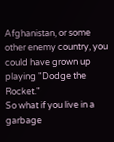Afghanistan, or some other enemy country, you could have grown up playing "Dodge the Rocket."
So what if you live in a garbage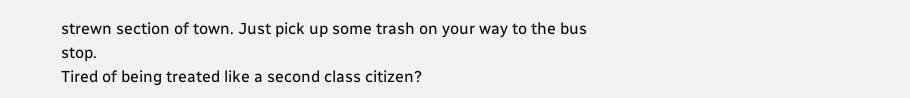strewn section of town. Just pick up some trash on your way to the bus stop.
Tired of being treated like a second class citizen?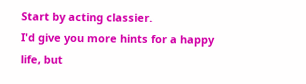Start by acting classier.
I'd give you more hints for a happy life, but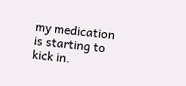my medication is starting to kick in.